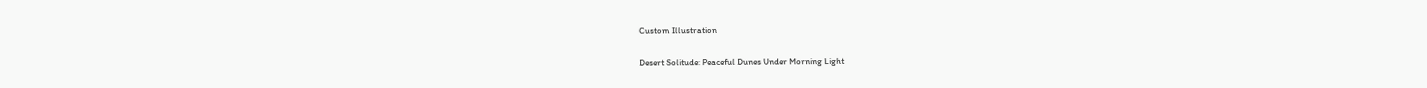Custom Illustration

Desert Solitude: Peaceful Dunes Under Morning Light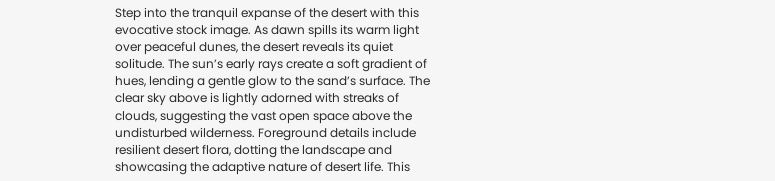Step into the tranquil expanse of the desert with this evocative stock image. As dawn spills its warm light over peaceful dunes, the desert reveals its quiet solitude. The sun’s early rays create a soft gradient of hues, lending a gentle glow to the sand’s surface. The clear sky above is lightly adorned with streaks of clouds, suggesting the vast open space above the undisturbed wilderness. Foreground details include resilient desert flora, dotting the landscape and showcasing the adaptive nature of desert life. This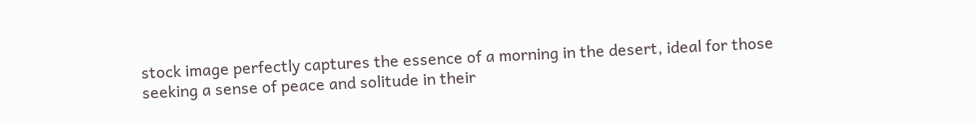stock image perfectly captures the essence of a morning in the desert, ideal for those seeking a sense of peace and solitude in their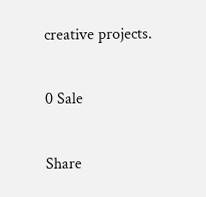creative projects.

0 Sale

Share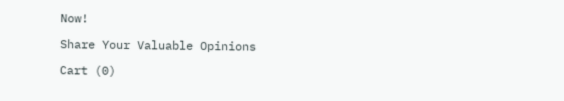Now!

Share Your Valuable Opinions

Cart (0)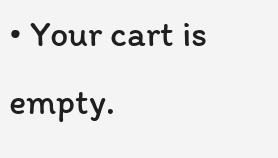• Your cart is empty.